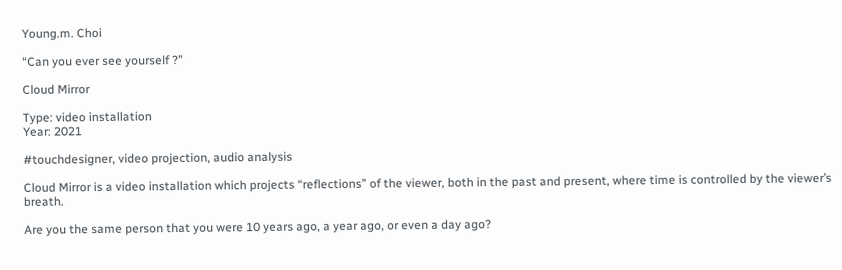Young.m. Choi

“Can you ever see yourself ?”

Cloud Mirror

Type: video installation
Year: 2021

#touchdesigner, video projection, audio analysis

Cloud Mirror is a video installation which projects “reflections” of the viewer, both in the past and present, where time is controlled by the viewer’s breath.

Are you the same person that you were 10 years ago, a year ago, or even a day ago?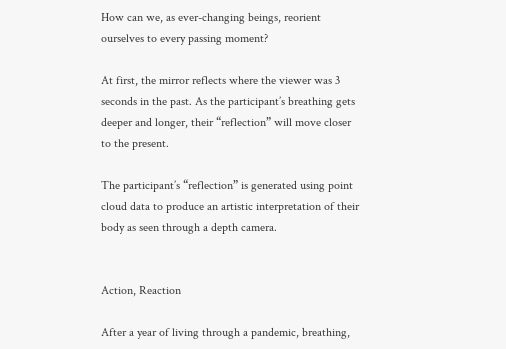How can we, as ever-changing beings, reorient ourselves to every passing moment?

At first, the mirror reflects where the viewer was 3 seconds in the past. As the participant’s breathing gets deeper and longer, their “reflection” will move closer to the present.

The participant’s “reflection” is generated using point cloud data to produce an artistic interpretation of their body as seen through a depth camera.


Action, Reaction

After a year of living through a pandemic, breathing,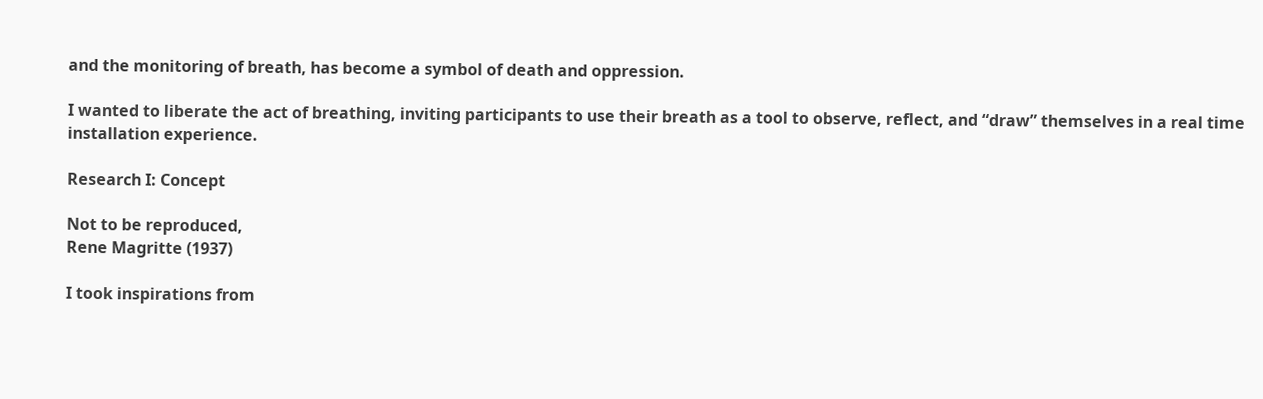and the monitoring of breath, has become a symbol of death and oppression.

I wanted to liberate the act of breathing, inviting participants to use their breath as a tool to observe, reflect, and “draw” themselves in a real time installation experience.

Research I: Concept

Not to be reproduced,
Rene Magritte (1937)

I took inspirations from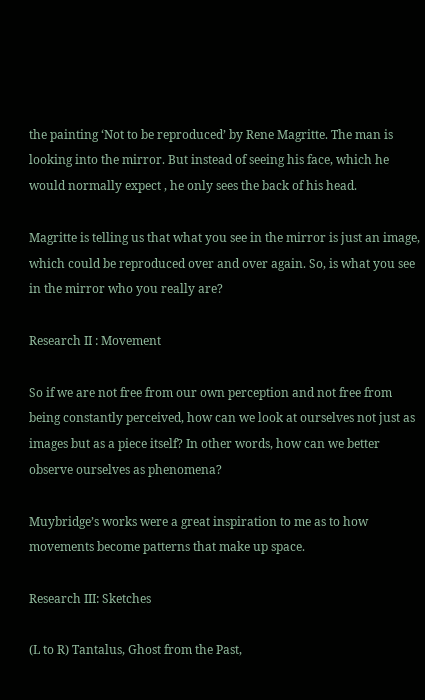the painting ‘Not to be reproduced’ by Rene Magritte. The man is looking into the mirror. But instead of seeing his face, which he would normally expect , he only sees the back of his head.

Magritte is telling us that what you see in the mirror is just an image, which could be reproduced over and over again. So, is what you see in the mirror who you really are?

Research II : Movement

So if we are not free from our own perception and not free from being constantly perceived, how can we look at ourselves not just as images but as a piece itself? In other words, how can we better observe ourselves as phenomena?

Muybridge’s works were a great inspiration to me as to how movements become patterns that make up space.

Research III: Sketches

(L to R) Tantalus, Ghost from the Past,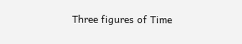Three figures of Time